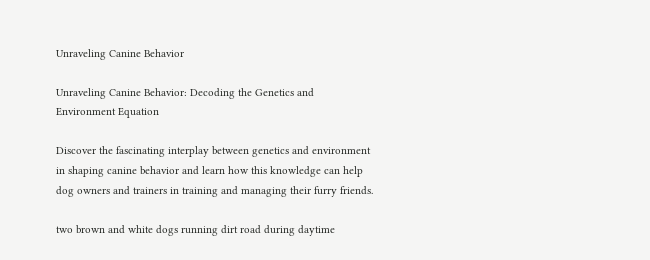Unraveling Canine Behavior

Unraveling Canine Behavior: Decoding the Genetics and Environment Equation

Discover the fascinating interplay between genetics and environment in shaping canine behavior and learn how this knowledge can help dog owners and trainers in training and managing their furry friends.

two brown and white dogs running dirt road during daytime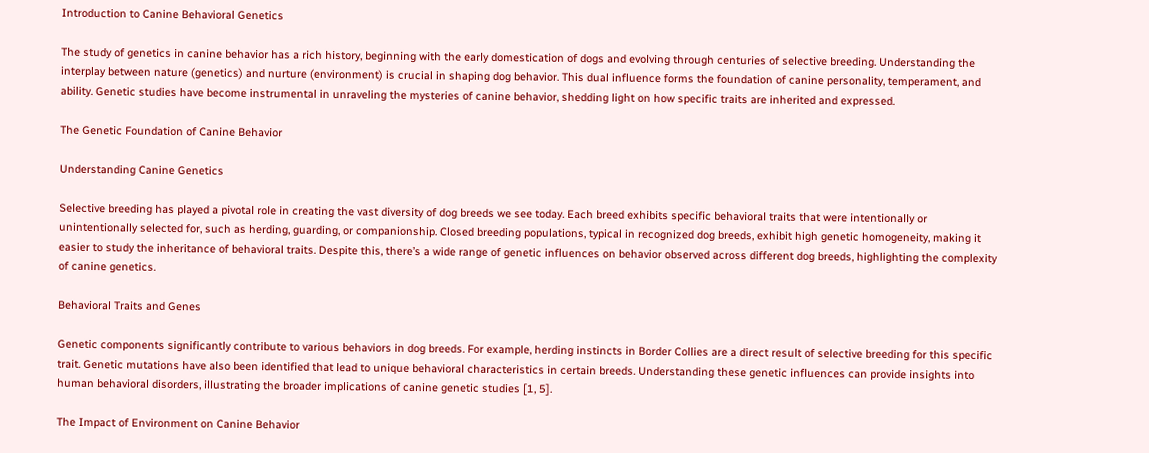Introduction to Canine Behavioral Genetics

The study of genetics in canine behavior has a rich history, beginning with the early domestication of dogs and evolving through centuries of selective breeding. Understanding the interplay between nature (genetics) and nurture (environment) is crucial in shaping dog behavior. This dual influence forms the foundation of canine personality, temperament, and ability. Genetic studies have become instrumental in unraveling the mysteries of canine behavior, shedding light on how specific traits are inherited and expressed.

The Genetic Foundation of Canine Behavior

Understanding Canine Genetics

Selective breeding has played a pivotal role in creating the vast diversity of dog breeds we see today. Each breed exhibits specific behavioral traits that were intentionally or unintentionally selected for, such as herding, guarding, or companionship. Closed breeding populations, typical in recognized dog breeds, exhibit high genetic homogeneity, making it easier to study the inheritance of behavioral traits. Despite this, there’s a wide range of genetic influences on behavior observed across different dog breeds, highlighting the complexity of canine genetics.

Behavioral Traits and Genes

Genetic components significantly contribute to various behaviors in dog breeds. For example, herding instincts in Border Collies are a direct result of selective breeding for this specific trait. Genetic mutations have also been identified that lead to unique behavioral characteristics in certain breeds. Understanding these genetic influences can provide insights into human behavioral disorders, illustrating the broader implications of canine genetic studies [1, 5].

The Impact of Environment on Canine Behavior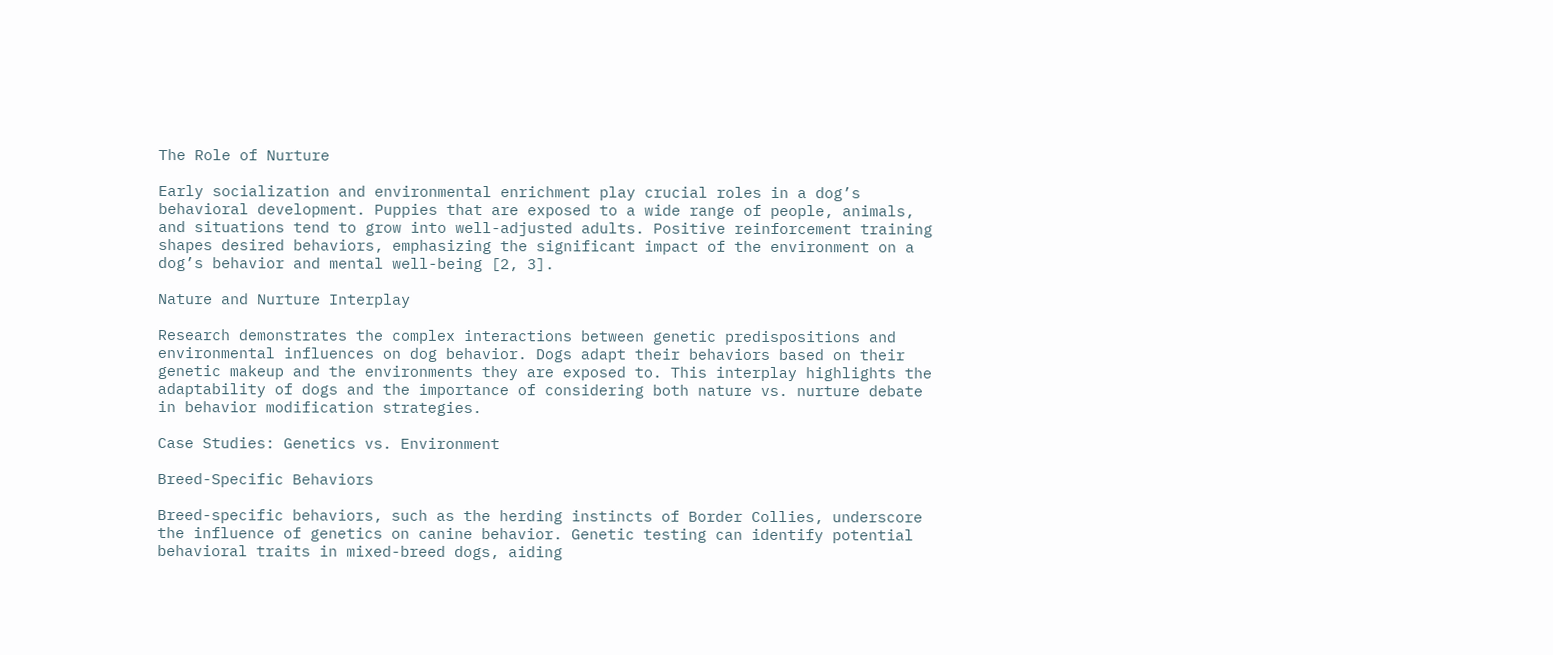The Role of Nurture

Early socialization and environmental enrichment play crucial roles in a dog’s behavioral development. Puppies that are exposed to a wide range of people, animals, and situations tend to grow into well-adjusted adults. Positive reinforcement training shapes desired behaviors, emphasizing the significant impact of the environment on a dog’s behavior and mental well-being [2, 3].

Nature and Nurture Interplay

Research demonstrates the complex interactions between genetic predispositions and environmental influences on dog behavior. Dogs adapt their behaviors based on their genetic makeup and the environments they are exposed to. This interplay highlights the adaptability of dogs and the importance of considering both nature vs. nurture debate in behavior modification strategies.

Case Studies: Genetics vs. Environment

Breed-Specific Behaviors

Breed-specific behaviors, such as the herding instincts of Border Collies, underscore the influence of genetics on canine behavior. Genetic testing can identify potential behavioral traits in mixed-breed dogs, aiding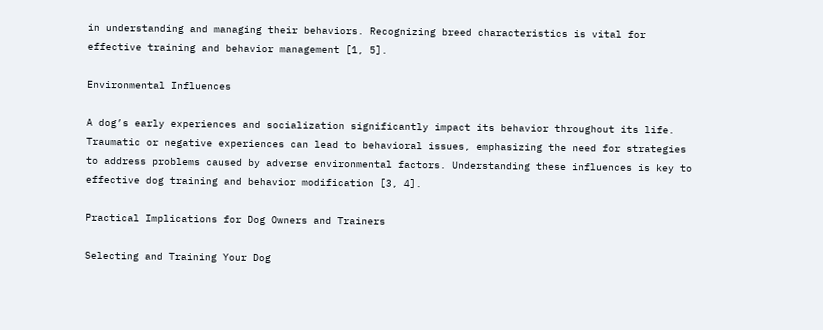in understanding and managing their behaviors. Recognizing breed characteristics is vital for effective training and behavior management [1, 5].

Environmental Influences

A dog’s early experiences and socialization significantly impact its behavior throughout its life. Traumatic or negative experiences can lead to behavioral issues, emphasizing the need for strategies to address problems caused by adverse environmental factors. Understanding these influences is key to effective dog training and behavior modification [3, 4].

Practical Implications for Dog Owners and Trainers

Selecting and Training Your Dog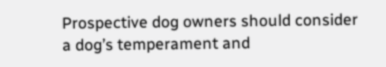Prospective dog owners should consider a dog’s temperament and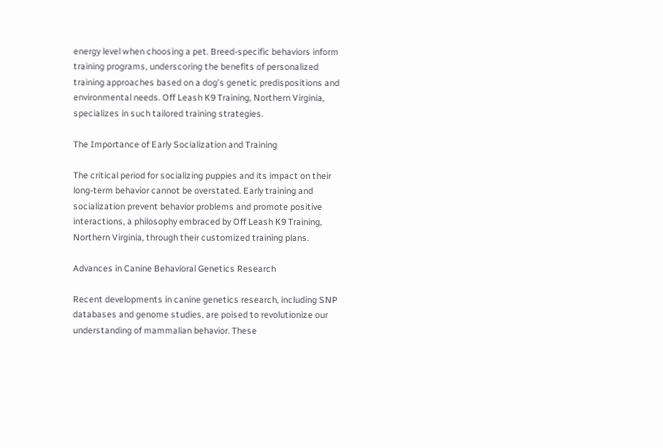energy level when choosing a pet. Breed-specific behaviors inform training programs, underscoring the benefits of personalized training approaches based on a dog’s genetic predispositions and environmental needs. Off Leash K9 Training, Northern Virginia, specializes in such tailored training strategies.

The Importance of Early Socialization and Training

The critical period for socializing puppies and its impact on their long-term behavior cannot be overstated. Early training and socialization prevent behavior problems and promote positive interactions, a philosophy embraced by Off Leash K9 Training, Northern Virginia, through their customized training plans.

Advances in Canine Behavioral Genetics Research

Recent developments in canine genetics research, including SNP databases and genome studies, are poised to revolutionize our understanding of mammalian behavior. These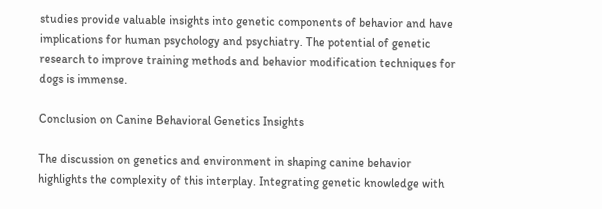studies provide valuable insights into genetic components of behavior and have implications for human psychology and psychiatry. The potential of genetic research to improve training methods and behavior modification techniques for dogs is immense.

Conclusion on Canine Behavioral Genetics Insights

The discussion on genetics and environment in shaping canine behavior highlights the complexity of this interplay. Integrating genetic knowledge with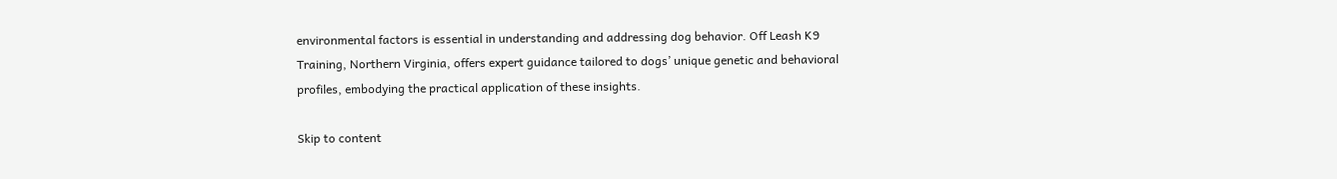environmental factors is essential in understanding and addressing dog behavior. Off Leash K9 Training, Northern Virginia, offers expert guidance tailored to dogs’ unique genetic and behavioral profiles, embodying the practical application of these insights.

Skip to content